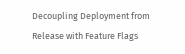Decoupling Deployment from Release with Feature Flags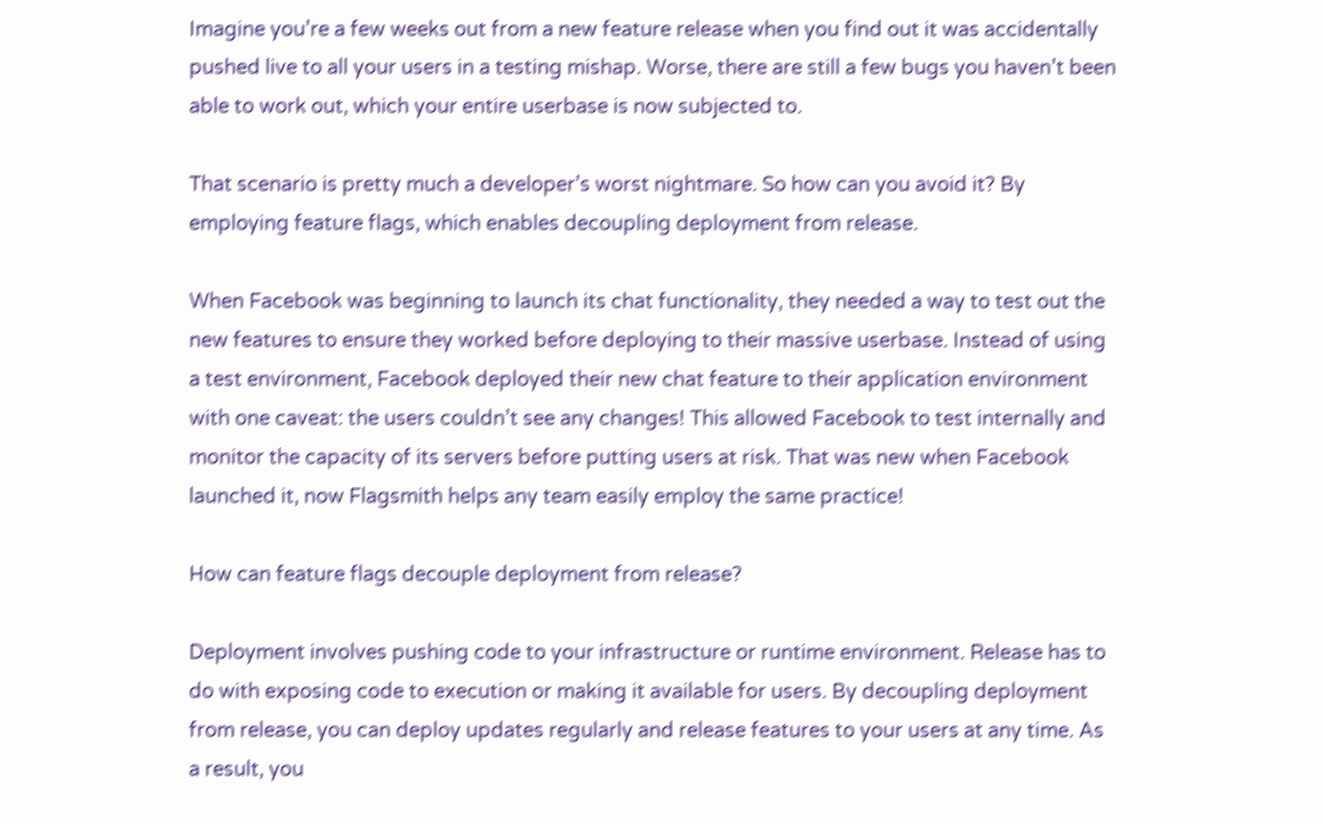Imagine you’re a few weeks out from a new feature release when you find out it was accidentally pushed live to all your users in a testing mishap. Worse, there are still a few bugs you haven’t been able to work out, which your entire userbase is now subjected to.

That scenario is pretty much a developer’s worst nightmare. So how can you avoid it? By employing feature flags, which enables decoupling deployment from release.

When Facebook was beginning to launch its chat functionality, they needed a way to test out the new features to ensure they worked before deploying to their massive userbase. Instead of using a test environment, Facebook deployed their new chat feature to their application environment with one caveat: the users couldn’t see any changes! This allowed Facebook to test internally and monitor the capacity of its servers before putting users at risk. That was new when Facebook launched it, now Flagsmith helps any team easily employ the same practice!

How can feature flags decouple deployment from release?

Deployment involves pushing code to your infrastructure or runtime environment. Release has to do with exposing code to execution or making it available for users. By decoupling deployment from release, you can deploy updates regularly and release features to your users at any time. As a result, you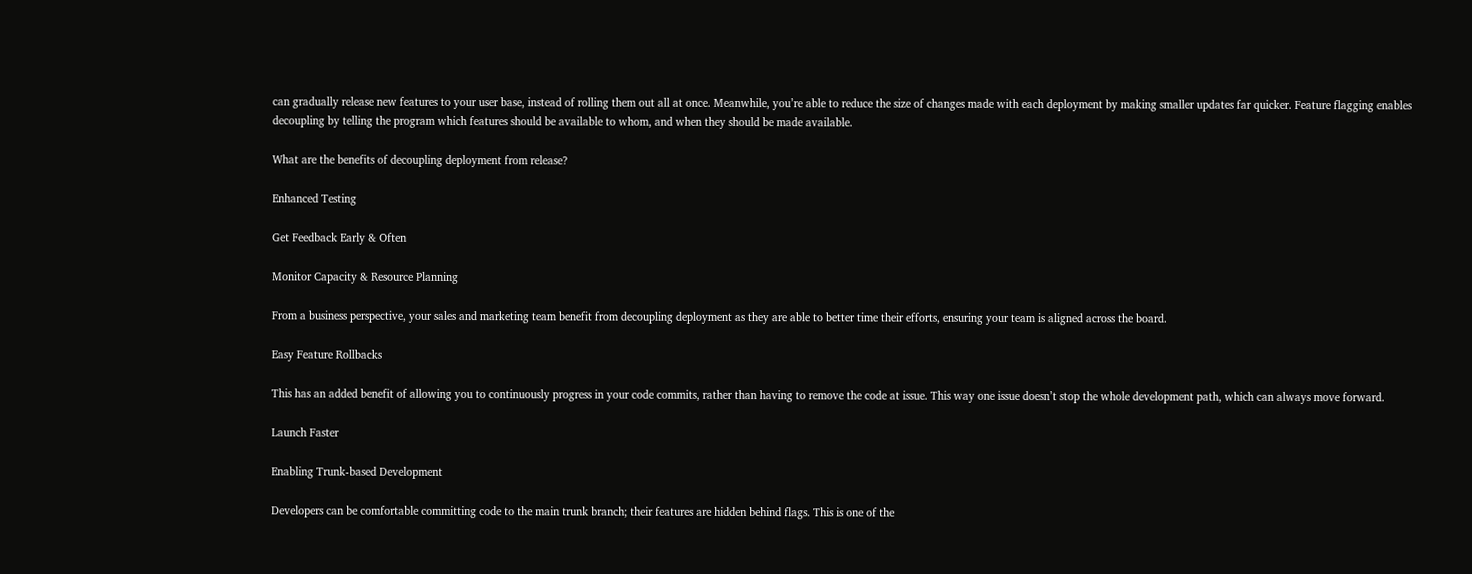can gradually release new features to your user base, instead of rolling them out all at once. Meanwhile, you’re able to reduce the size of changes made with each deployment by making smaller updates far quicker. Feature flagging enables decoupling by telling the program which features should be available to whom, and when they should be made available.

What are the benefits of decoupling deployment from release?

Enhanced Testing

Get Feedback Early & Often

Monitor Capacity & Resource Planning

From a business perspective, your sales and marketing team benefit from decoupling deployment as they are able to better time their efforts, ensuring your team is aligned across the board.

Easy Feature Rollbacks

This has an added benefit of allowing you to continuously progress in your code commits, rather than having to remove the code at issue. This way one issue doesn’t stop the whole development path, which can always move forward.

Launch Faster

Enabling Trunk-based Development

Developers can be comfortable committing code to the main trunk branch; their features are hidden behind flags. This is one of the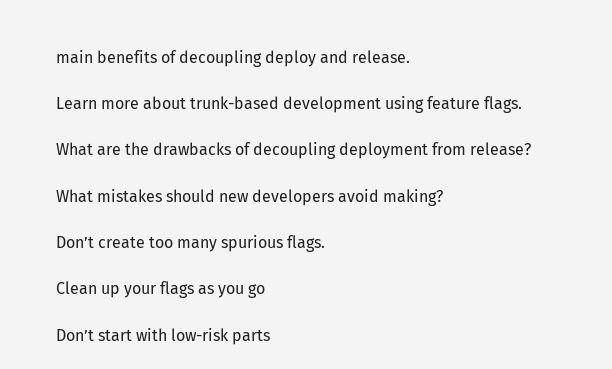main benefits of decoupling deploy and release.

Learn more about trunk-based development using feature flags.

What are the drawbacks of decoupling deployment from release?

What mistakes should new developers avoid making?

Don’t create too many spurious flags.

Clean up your flags as you go

Don’t start with low-risk parts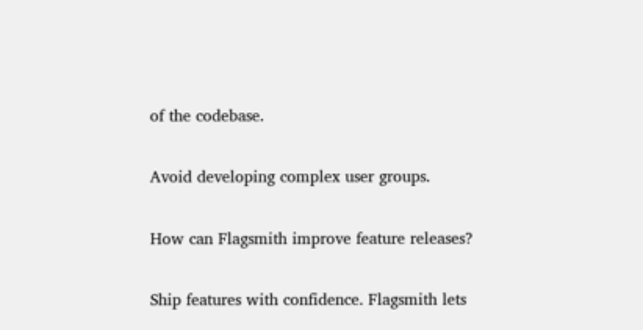of the codebase.

Avoid developing complex user groups.

How can Flagsmith improve feature releases?

Ship features with confidence. Flagsmith lets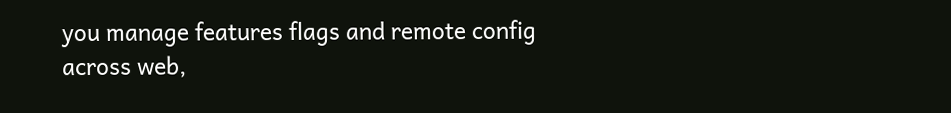you manage features flags and remote config across web,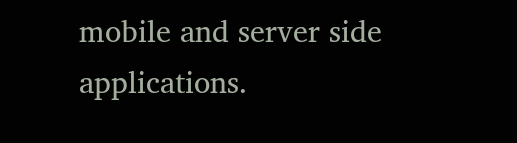mobile and server side applications.